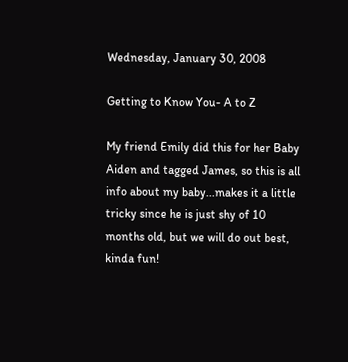Wednesday, January 30, 2008

Getting to Know You- A to Z

My friend Emily did this for her Baby Aiden and tagged James, so this is all info about my baby...makes it a little tricky since he is just shy of 10 months old, but we will do out best, kinda fun!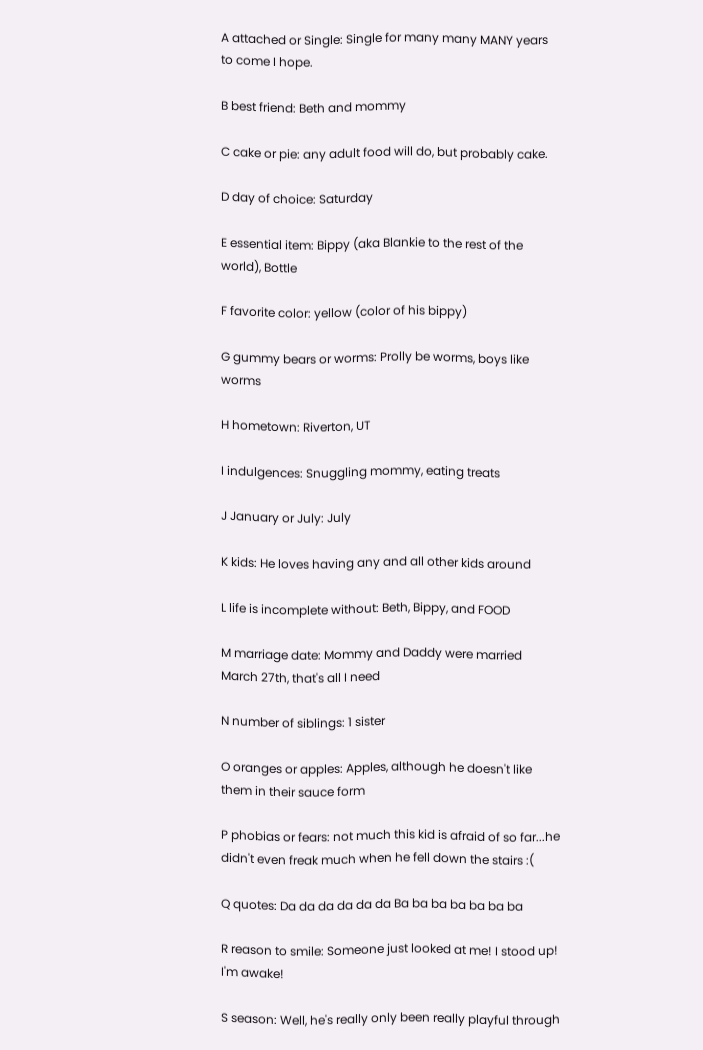A attached or Single: Single for many many MANY years to come I hope.

B best friend: Beth and mommy

C cake or pie: any adult food will do, but probably cake.

D day of choice: Saturday

E essential item: Bippy (aka Blankie to the rest of the world), Bottle

F favorite color: yellow (color of his bippy)

G gummy bears or worms: Prolly be worms, boys like worms

H hometown: Riverton, UT

I indulgences: Snuggling mommy, eating treats

J January or July: July

K kids: He loves having any and all other kids around

L life is incomplete without: Beth, Bippy, and FOOD

M marriage date: Mommy and Daddy were married March 27th, that's all I need

N number of siblings: 1 sister

O oranges or apples: Apples, although he doesn't like them in their sauce form

P phobias or fears: not much this kid is afraid of so far...he didn't even freak much when he fell down the stairs :(

Q quotes: Da da da da da da Ba ba ba ba ba ba ba

R reason to smile: Someone just looked at me! I stood up! I'm awake!

S season: Well, he's really only been really playful through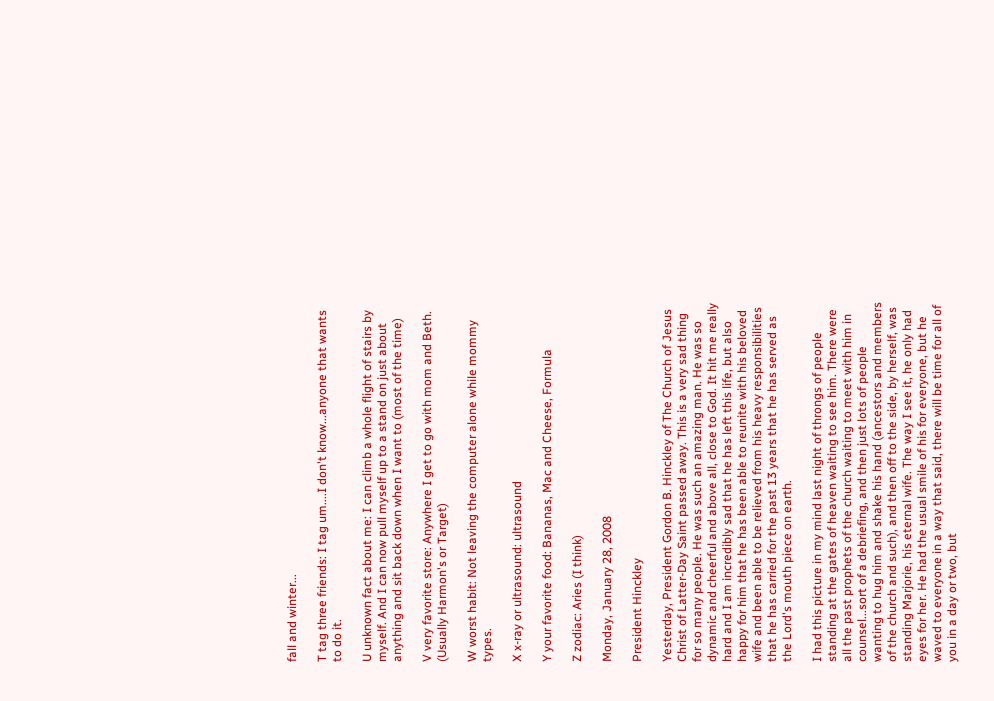fall and winter...

T tag three friends: I tag um....I don't know...anyone that wants to do it.

U unknown fact about me: I can climb a whole flight of stairs by myself. And I can now pull myself up to a stand on just about anything and sit back down when I want to (most of the time)

V very favorite store: Anywhere I get to go with mom and Beth. (Usually Harmon's or Target)

W worst habit: Not leaving the computer alone while mommy types.

X x-ray or ultrasound: ultrasound

Y your favorite food: Bananas, Mac and Cheese, Formula

Z zodiac: Aries (I think)

Monday, January 28, 2008

President Hinckley

Yesterday, President Gordon B. Hinckley of The Church of Jesus Christ of Latter-Day Saint passed away. This is a very sad thing for so many people. He was such an amazing man. He was so dynamic and cheerful and above all, close to God. It hit me really hard and I am incredibly sad that he has left this life, but also happy for him that he has been able to reunite with his beloved wife and been able to be relieved from his heavy responsibilities that he has carried for the past 13 years that he has served as the Lord's mouth piece on earth.

I had this picture in my mind last night of throngs of people standing at the gates of heaven waiting to see him. There were all the past prophets of the church waiting to meet with him in counsel...sort of a debriefing, and then just lots of people wanting to hug him and shake his hand (ancestors and members of the church and such), and then off to the side, by herself, was standing Marjorie, his eternal wife. The way I see it, he only had eyes for her. He had the usual smile of his for everyone, but he waved to everyone in a way that said, there will be time for all of you in a day or two, but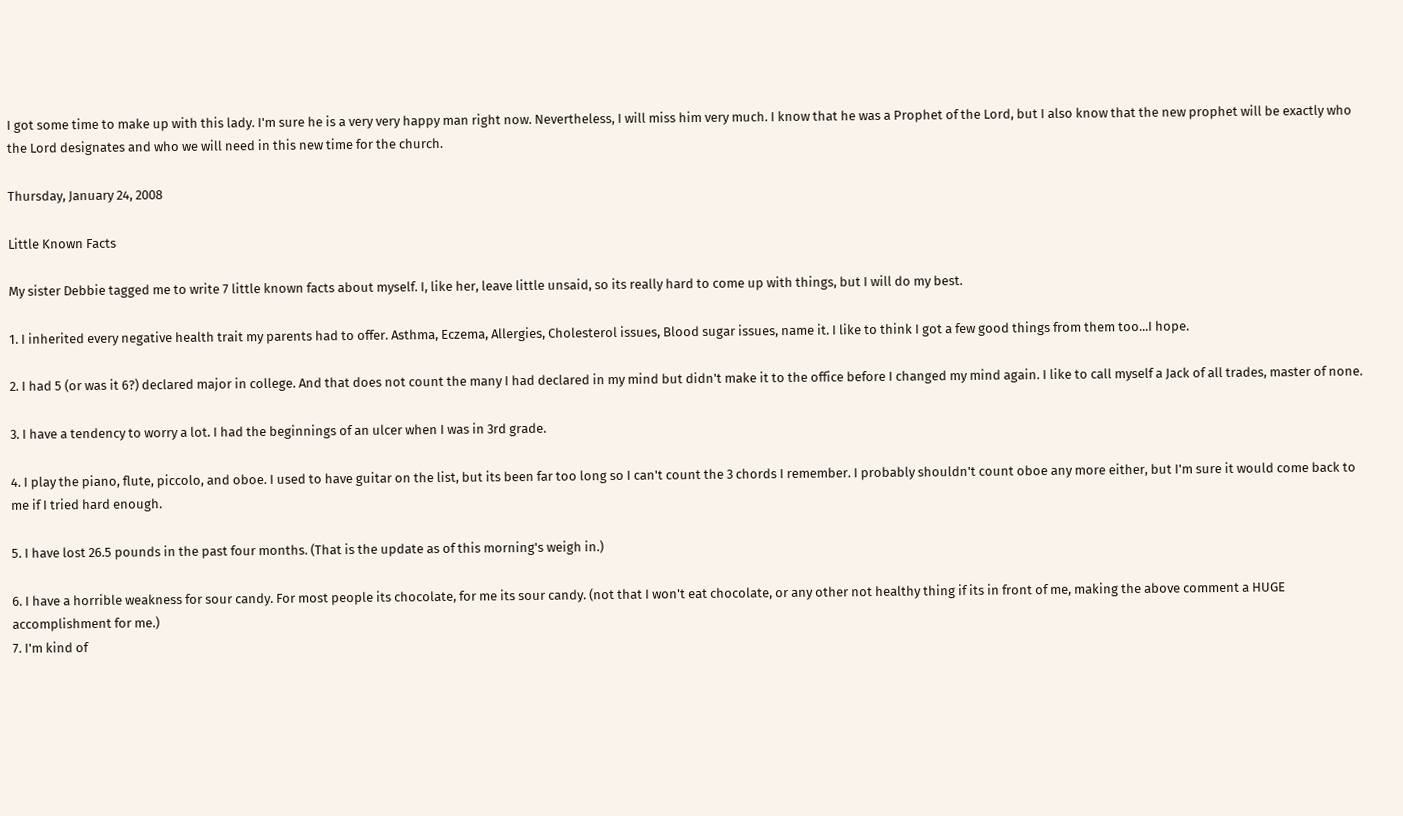I got some time to make up with this lady. I'm sure he is a very very happy man right now. Nevertheless, I will miss him very much. I know that he was a Prophet of the Lord, but I also know that the new prophet will be exactly who the Lord designates and who we will need in this new time for the church.

Thursday, January 24, 2008

Little Known Facts

My sister Debbie tagged me to write 7 little known facts about myself. I, like her, leave little unsaid, so its really hard to come up with things, but I will do my best.

1. I inherited every negative health trait my parents had to offer. Asthma, Eczema, Allergies, Cholesterol issues, Blood sugar issues, name it. I like to think I got a few good things from them too...I hope.

2. I had 5 (or was it 6?) declared major in college. And that does not count the many I had declared in my mind but didn't make it to the office before I changed my mind again. I like to call myself a Jack of all trades, master of none.

3. I have a tendency to worry a lot. I had the beginnings of an ulcer when I was in 3rd grade.

4. I play the piano, flute, piccolo, and oboe. I used to have guitar on the list, but its been far too long so I can't count the 3 chords I remember. I probably shouldn't count oboe any more either, but I'm sure it would come back to me if I tried hard enough.

5. I have lost 26.5 pounds in the past four months. (That is the update as of this morning's weigh in.)

6. I have a horrible weakness for sour candy. For most people its chocolate, for me its sour candy. (not that I won't eat chocolate, or any other not healthy thing if its in front of me, making the above comment a HUGE accomplishment for me.)
7. I'm kind of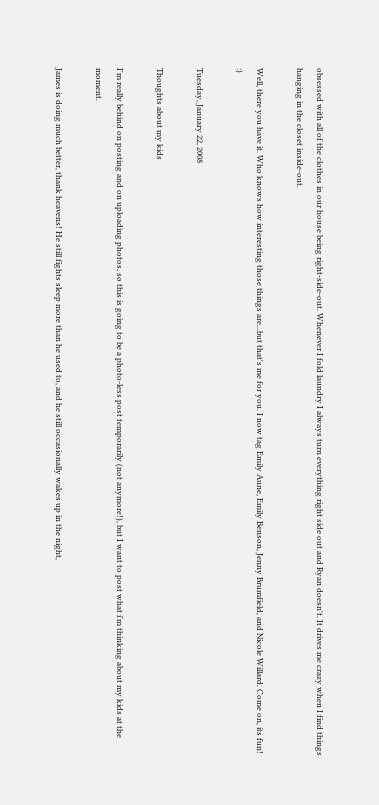obsessed with all of the clothes in our house being right-side-out. Whenever I fold laundry I always turn everything right side out and Ryan doesn't. It drives me crazy when I find things hanging in the closet inside-out.

Well, there you have it. Who knows how interesting those things are...but that's me for you. I now tag Emily Aune, Emily Benson, Jenny Brumfield, and Nicole Willard. Come on, its fun! :)

Tuesday, January 22, 2008

Thoughts about my kids

I'm really behind on posting and on uploading photos, so this is going to be a photo-less post temporarily (not anymore!), but I want to post what i'm thinking about my kids at the moment.

James is doing much better, thank heavens! He still fights sleep more than he used to, and he still occasionally wakes up in the night,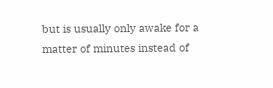but is usually only awake for a matter of minutes instead of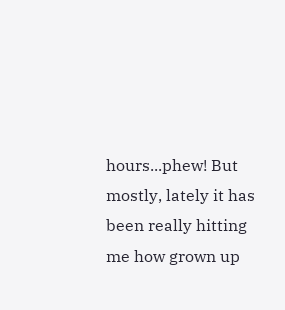hours...phew! But mostly, lately it has been really hitting me how grown up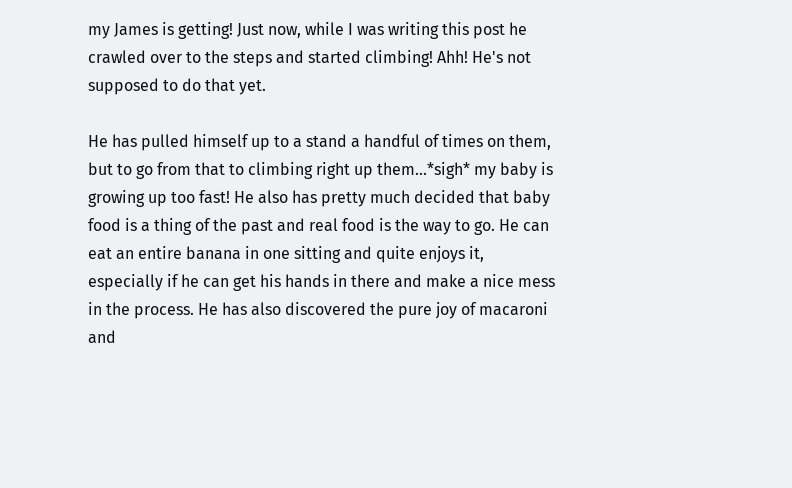my James is getting! Just now, while I was writing this post he crawled over to the steps and started climbing! Ahh! He's not supposed to do that yet.

He has pulled himself up to a stand a handful of times on them, but to go from that to climbing right up them...*sigh* my baby is growing up too fast! He also has pretty much decided that baby food is a thing of the past and real food is the way to go. He can eat an entire banana in one sitting and quite enjoys it, especially if he can get his hands in there and make a nice mess in the process. He has also discovered the pure joy of macaroni and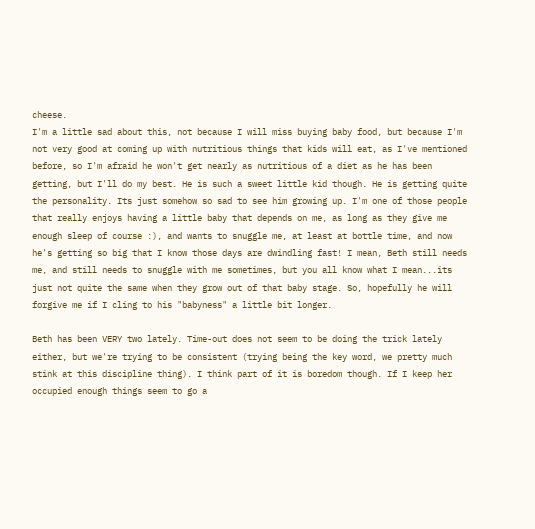cheese.
I'm a little sad about this, not because I will miss buying baby food, but because I'm not very good at coming up with nutritious things that kids will eat, as I've mentioned before, so I'm afraid he won't get nearly as nutritious of a diet as he has been getting, but I'll do my best. He is such a sweet little kid though. He is getting quite the personality. Its just somehow so sad to see him growing up. I'm one of those people that really enjoys having a little baby that depends on me, as long as they give me enough sleep of course :), and wants to snuggle me, at least at bottle time, and now he's getting so big that I know those days are dwindling fast! I mean, Beth still needs me, and still needs to snuggle with me sometimes, but you all know what I mean...its just not quite the same when they grow out of that baby stage. So, hopefully he will forgive me if I cling to his "babyness" a little bit longer.

Beth has been VERY two lately. Time-out does not seem to be doing the trick lately either, but we're trying to be consistent (trying being the key word, we pretty much stink at this discipline thing). I think part of it is boredom though. If I keep her occupied enough things seem to go a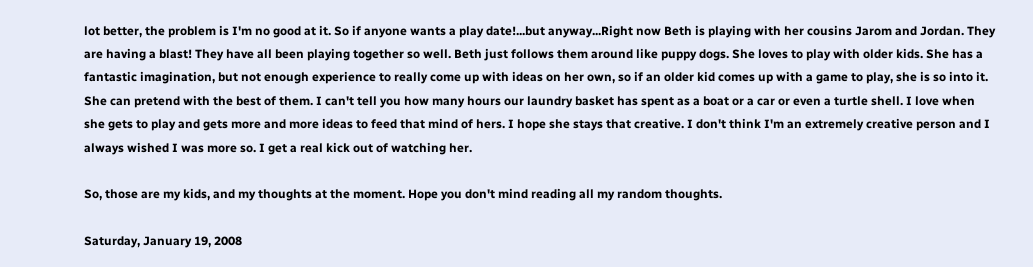lot better, the problem is I'm no good at it. So if anyone wants a play date!...but anyway...Right now Beth is playing with her cousins Jarom and Jordan. They are having a blast! They have all been playing together so well. Beth just follows them around like puppy dogs. She loves to play with older kids. She has a fantastic imagination, but not enough experience to really come up with ideas on her own, so if an older kid comes up with a game to play, she is so into it. She can pretend with the best of them. I can't tell you how many hours our laundry basket has spent as a boat or a car or even a turtle shell. I love when she gets to play and gets more and more ideas to feed that mind of hers. I hope she stays that creative. I don't think I'm an extremely creative person and I always wished I was more so. I get a real kick out of watching her.

So, those are my kids, and my thoughts at the moment. Hope you don't mind reading all my random thoughts.

Saturday, January 19, 2008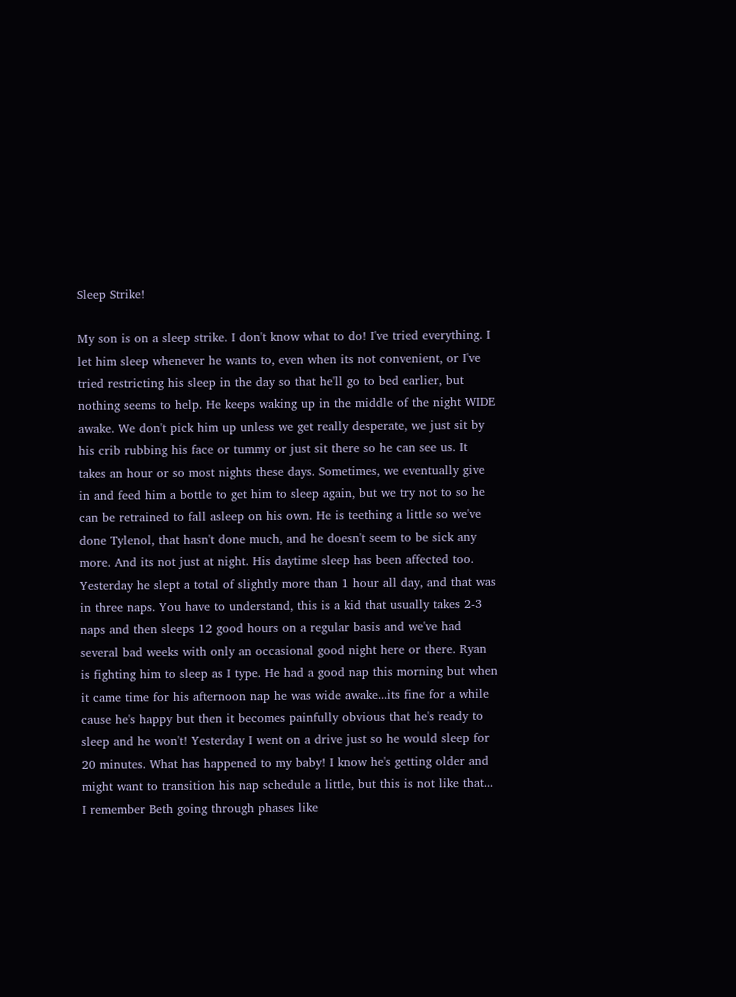Sleep Strike!

My son is on a sleep strike. I don't know what to do! I've tried everything. I let him sleep whenever he wants to, even when its not convenient, or I've tried restricting his sleep in the day so that he'll go to bed earlier, but nothing seems to help. He keeps waking up in the middle of the night WIDE awake. We don't pick him up unless we get really desperate, we just sit by his crib rubbing his face or tummy or just sit there so he can see us. It takes an hour or so most nights these days. Sometimes, we eventually give in and feed him a bottle to get him to sleep again, but we try not to so he can be retrained to fall asleep on his own. He is teething a little so we've done Tylenol, that hasn't done much, and he doesn't seem to be sick any more. And its not just at night. His daytime sleep has been affected too. Yesterday he slept a total of slightly more than 1 hour all day, and that was in three naps. You have to understand, this is a kid that usually takes 2-3 naps and then sleeps 12 good hours on a regular basis and we've had several bad weeks with only an occasional good night here or there. Ryan is fighting him to sleep as I type. He had a good nap this morning but when it came time for his afternoon nap he was wide awake...its fine for a while cause he's happy but then it becomes painfully obvious that he's ready to sleep and he won't! Yesterday I went on a drive just so he would sleep for 20 minutes. What has happened to my baby! I know he's getting older and might want to transition his nap schedule a little, but this is not like that... I remember Beth going through phases like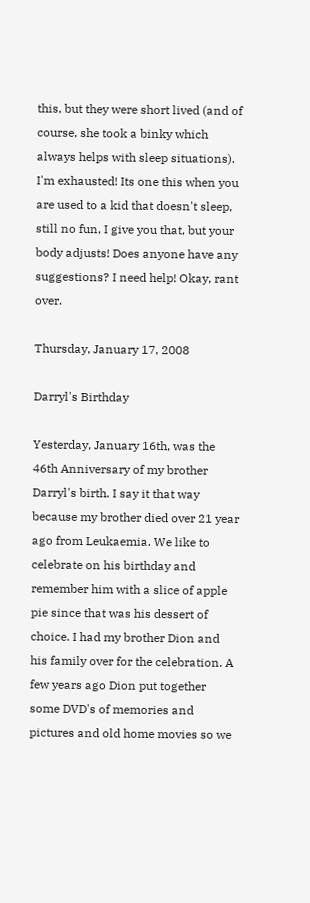this, but they were short lived (and of course, she took a binky which always helps with sleep situations). I'm exhausted! Its one this when you are used to a kid that doesn't sleep, still no fun, I give you that, but your body adjusts! Does anyone have any suggestions? I need help! Okay, rant over.

Thursday, January 17, 2008

Darryl's Birthday

Yesterday, January 16th, was the 46th Anniversary of my brother Darryl's birth. I say it that way because my brother died over 21 year ago from Leukaemia. We like to celebrate on his birthday and remember him with a slice of apple pie since that was his dessert of choice. I had my brother Dion and his family over for the celebration. A few years ago Dion put together some DVD's of memories and pictures and old home movies so we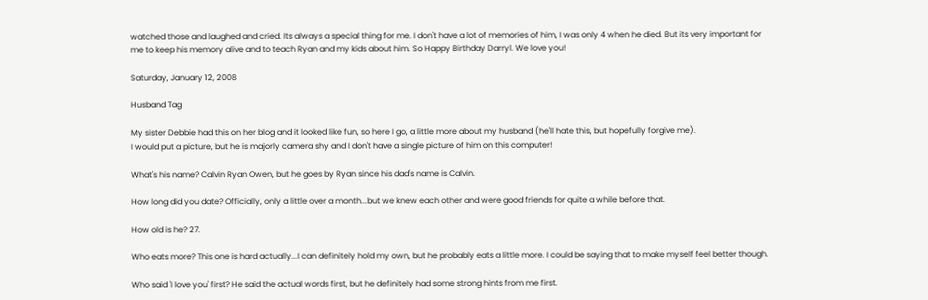watched those and laughed and cried. Its always a special thing for me. I don't have a lot of memories of him, I was only 4 when he died. But its very important for me to keep his memory alive and to teach Ryan and my kids about him. So Happy Birthday Darryl. We love you!

Saturday, January 12, 2008

Husband Tag

My sister Debbie had this on her blog and it looked like fun, so here I go, a little more about my husband (he'll hate this, but hopefully forgive me).
I would put a picture, but he is majorly camera shy and I don't have a single picture of him on this computer!

What's his name? Calvin Ryan Owen, but he goes by Ryan since his dad's name is Calvin.

How long did you date? Officially, only a little over a month...but we knew each other and were good friends for quite a while before that.

How old is he? 27.

Who eats more? This one is hard actually...I can definitely hold my own, but he probably eats a little more. I could be saying that to make myself feel better though.

Who said 'I love you' first? He said the actual words first, but he definitely had some strong hints from me first.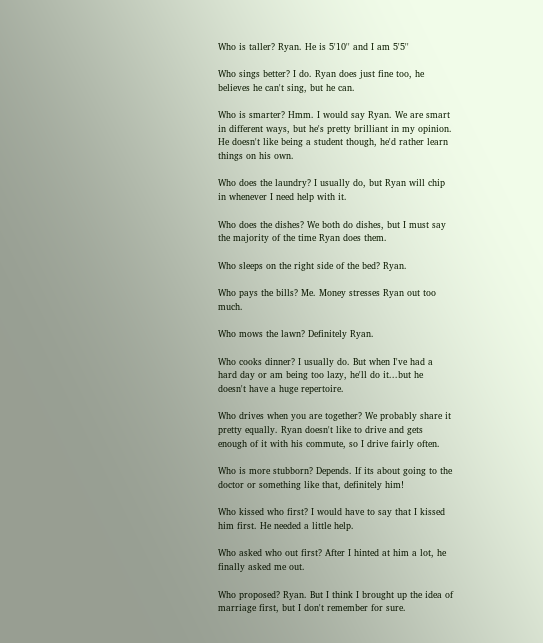Who is taller? Ryan. He is 5'10'' and I am 5'5''

Who sings better? I do. Ryan does just fine too, he believes he can't sing, but he can.

Who is smarter? Hmm. I would say Ryan. We are smart in different ways, but he's pretty brilliant in my opinion. He doesn't like being a student though, he'd rather learn things on his own.

Who does the laundry? I usually do, but Ryan will chip in whenever I need help with it.

Who does the dishes? We both do dishes, but I must say the majority of the time Ryan does them.

Who sleeps on the right side of the bed? Ryan.

Who pays the bills? Me. Money stresses Ryan out too much.

Who mows the lawn? Definitely Ryan.

Who cooks dinner? I usually do. But when I've had a hard day or am being too lazy, he'll do it...but he doesn't have a huge repertoire.

Who drives when you are together? We probably share it pretty equally. Ryan doesn't like to drive and gets enough of it with his commute, so I drive fairly often.

Who is more stubborn? Depends. If its about going to the doctor or something like that, definitely him!

Who kissed who first? I would have to say that I kissed him first. He needed a little help.

Who asked who out first? After I hinted at him a lot, he finally asked me out.

Who proposed? Ryan. But I think I brought up the idea of marriage first, but I don't remember for sure.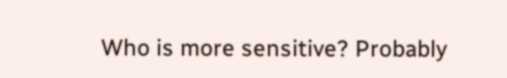Who is more sensitive? Probably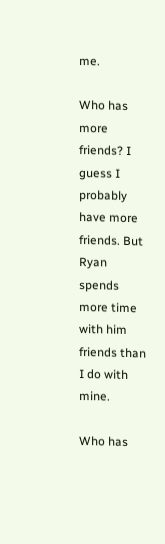me.

Who has more friends? I guess I probably have more friends. But Ryan spends more time with him friends than I do with mine.

Who has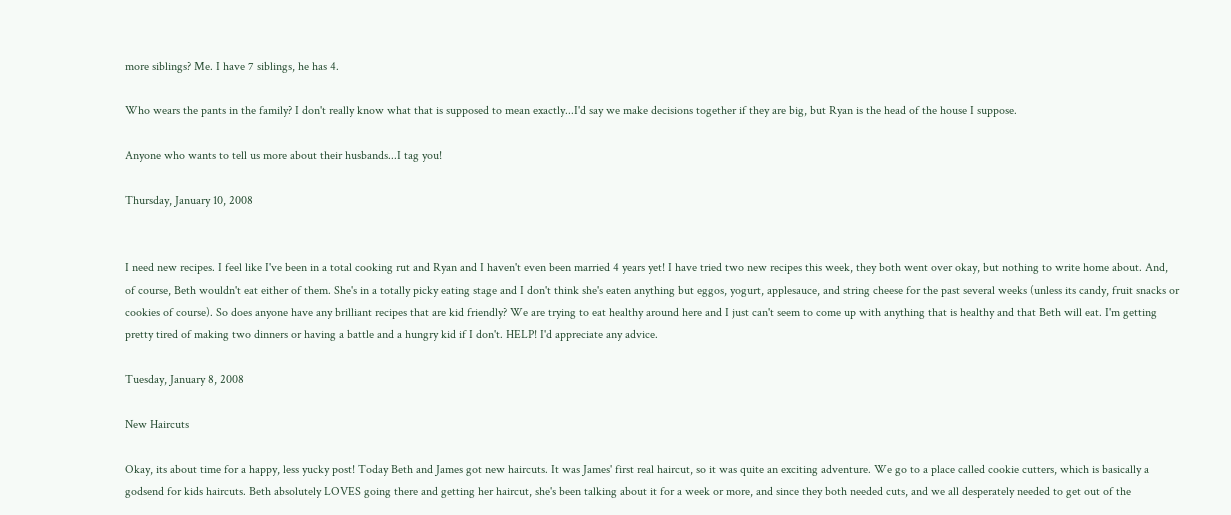more siblings? Me. I have 7 siblings, he has 4.

Who wears the pants in the family? I don't really know what that is supposed to mean exactly...I'd say we make decisions together if they are big, but Ryan is the head of the house I suppose.

Anyone who wants to tell us more about their husbands...I tag you!

Thursday, January 10, 2008


I need new recipes. I feel like I've been in a total cooking rut and Ryan and I haven't even been married 4 years yet! I have tried two new recipes this week, they both went over okay, but nothing to write home about. And, of course, Beth wouldn't eat either of them. She's in a totally picky eating stage and I don't think she's eaten anything but eggos, yogurt, applesauce, and string cheese for the past several weeks (unless its candy, fruit snacks or cookies of course). So does anyone have any brilliant recipes that are kid friendly? We are trying to eat healthy around here and I just can't seem to come up with anything that is healthy and that Beth will eat. I'm getting pretty tired of making two dinners or having a battle and a hungry kid if I don't. HELP! I'd appreciate any advice.

Tuesday, January 8, 2008

New Haircuts

Okay, its about time for a happy, less yucky post! Today Beth and James got new haircuts. It was James' first real haircut, so it was quite an exciting adventure. We go to a place called cookie cutters, which is basically a godsend for kids haircuts. Beth absolutely LOVES going there and getting her haircut, she's been talking about it for a week or more, and since they both needed cuts, and we all desperately needed to get out of the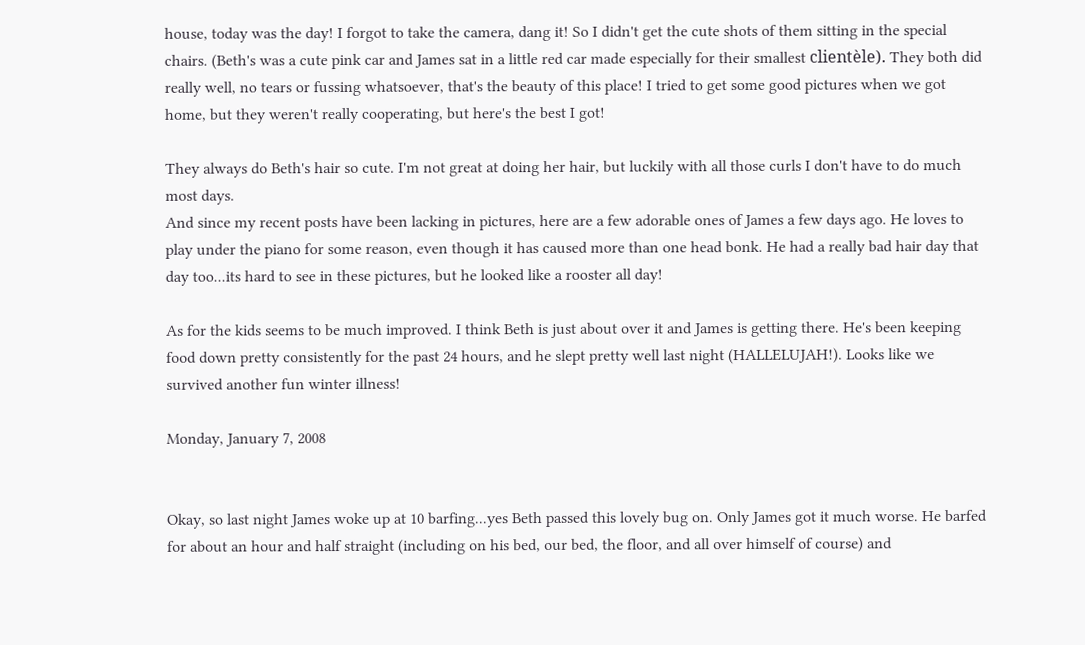house, today was the day! I forgot to take the camera, dang it! So I didn't get the cute shots of them sitting in the special chairs. (Beth's was a cute pink car and James sat in a little red car made especially for their smallest clientèle). They both did really well, no tears or fussing whatsoever, that's the beauty of this place! I tried to get some good pictures when we got home, but they weren't really cooperating, but here's the best I got!

They always do Beth's hair so cute. I'm not great at doing her hair, but luckily with all those curls I don't have to do much most days.
And since my recent posts have been lacking in pictures, here are a few adorable ones of James a few days ago. He loves to play under the piano for some reason, even though it has caused more than one head bonk. He had a really bad hair day that day too...its hard to see in these pictures, but he looked like a rooster all day!

As for the kids seems to be much improved. I think Beth is just about over it and James is getting there. He's been keeping food down pretty consistently for the past 24 hours, and he slept pretty well last night (HALLELUJAH!). Looks like we survived another fun winter illness!

Monday, January 7, 2008


Okay, so last night James woke up at 10 barfing...yes Beth passed this lovely bug on. Only James got it much worse. He barfed for about an hour and half straight (including on his bed, our bed, the floor, and all over himself of course) and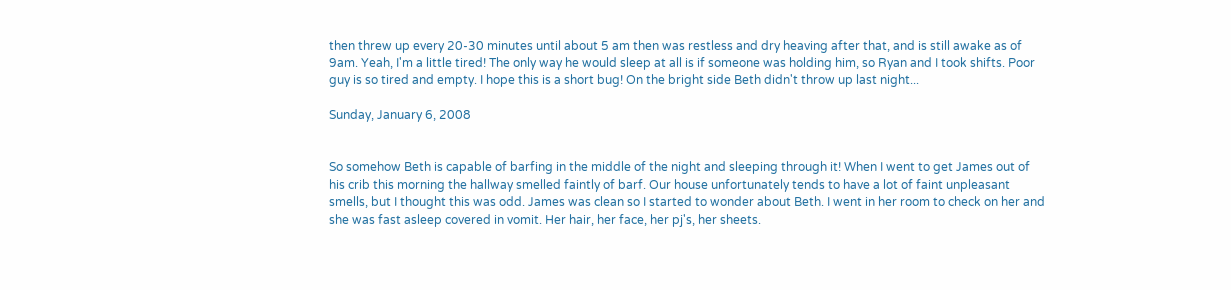then threw up every 20-30 minutes until about 5 am then was restless and dry heaving after that, and is still awake as of 9am. Yeah, I'm a little tired! The only way he would sleep at all is if someone was holding him, so Ryan and I took shifts. Poor guy is so tired and empty. I hope this is a short bug! On the bright side Beth didn't throw up last night...

Sunday, January 6, 2008


So somehow Beth is capable of barfing in the middle of the night and sleeping through it! When I went to get James out of his crib this morning the hallway smelled faintly of barf. Our house unfortunately tends to have a lot of faint unpleasant smells, but I thought this was odd. James was clean so I started to wonder about Beth. I went in her room to check on her and she was fast asleep covered in vomit. Her hair, her face, her pj's, her sheets.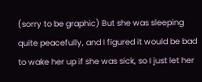(sorry to be graphic) But she was sleeping quite peacefully, and I figured it would be bad to wake her up if she was sick, so I just let her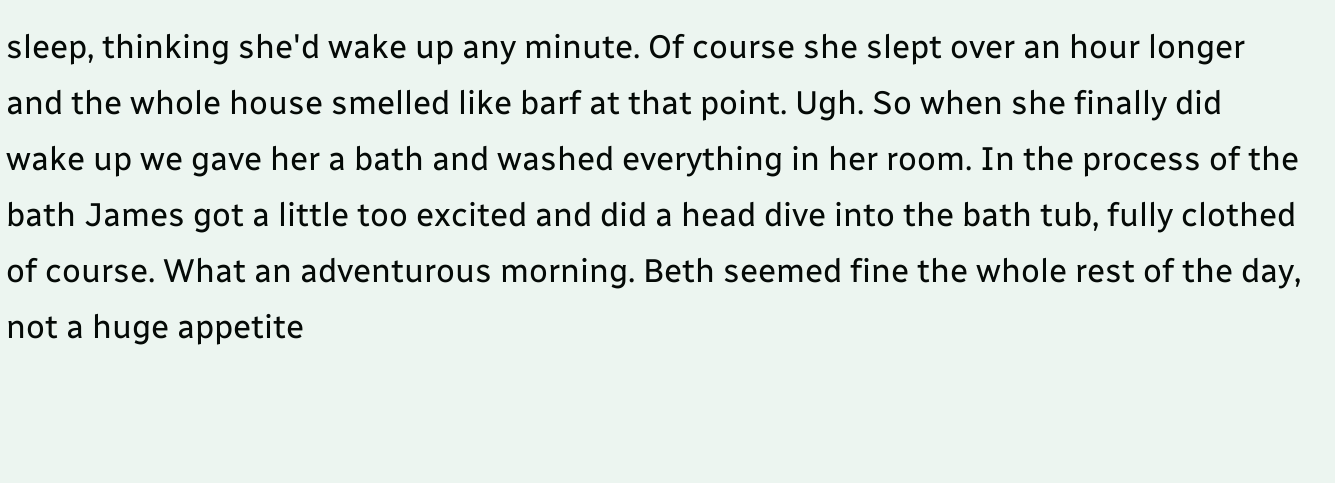sleep, thinking she'd wake up any minute. Of course she slept over an hour longer and the whole house smelled like barf at that point. Ugh. So when she finally did wake up we gave her a bath and washed everything in her room. In the process of the bath James got a little too excited and did a head dive into the bath tub, fully clothed of course. What an adventurous morning. Beth seemed fine the whole rest of the day, not a huge appetite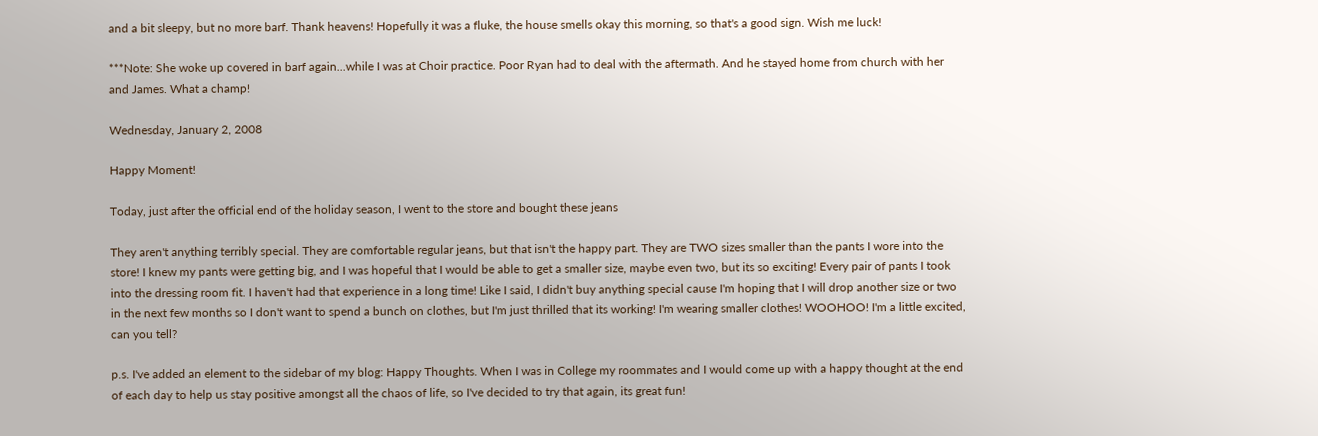and a bit sleepy, but no more barf. Thank heavens! Hopefully it was a fluke, the house smells okay this morning, so that's a good sign. Wish me luck!

***Note: She woke up covered in barf again...while I was at Choir practice. Poor Ryan had to deal with the aftermath. And he stayed home from church with her and James. What a champ!

Wednesday, January 2, 2008

Happy Moment!

Today, just after the official end of the holiday season, I went to the store and bought these jeans

They aren't anything terribly special. They are comfortable regular jeans, but that isn't the happy part. They are TWO sizes smaller than the pants I wore into the store! I knew my pants were getting big, and I was hopeful that I would be able to get a smaller size, maybe even two, but its so exciting! Every pair of pants I took into the dressing room fit. I haven't had that experience in a long time! Like I said, I didn't buy anything special cause I'm hoping that I will drop another size or two in the next few months so I don't want to spend a bunch on clothes, but I'm just thrilled that its working! I'm wearing smaller clothes! WOOHOO! I'm a little excited, can you tell?

p.s. I've added an element to the sidebar of my blog: Happy Thoughts. When I was in College my roommates and I would come up with a happy thought at the end of each day to help us stay positive amongst all the chaos of life, so I've decided to try that again, its great fun!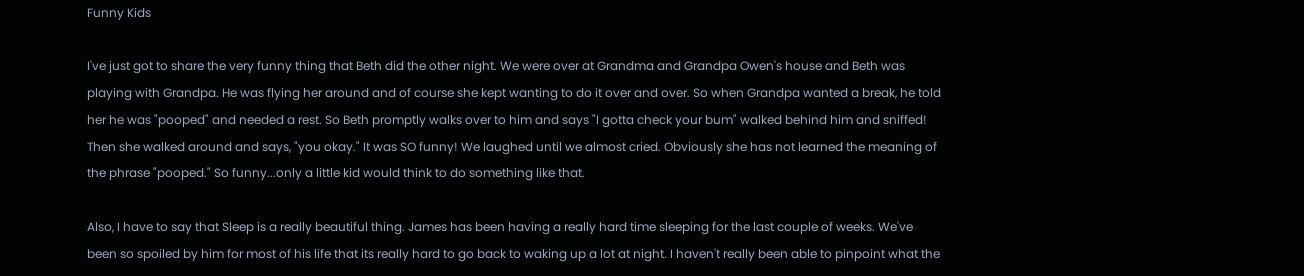Funny Kids

I've just got to share the very funny thing that Beth did the other night. We were over at Grandma and Grandpa Owen's house and Beth was playing with Grandpa. He was flying her around and of course she kept wanting to do it over and over. So when Grandpa wanted a break, he told her he was "pooped" and needed a rest. So Beth promptly walks over to him and says "I gotta check your bum" walked behind him and sniffed! Then she walked around and says, "you okay." It was SO funny! We laughed until we almost cried. Obviously she has not learned the meaning of the phrase "pooped." So funny...only a little kid would think to do something like that.

Also, I have to say that Sleep is a really beautiful thing. James has been having a really hard time sleeping for the last couple of weeks. We've been so spoiled by him for most of his life that its really hard to go back to waking up a lot at night. I haven't really been able to pinpoint what the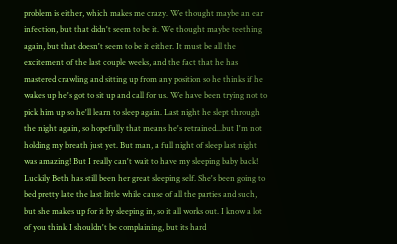problem is either, which makes me crazy. We thought maybe an ear infection, but that didn't seem to be it. We thought maybe teething again, but that doesn't seem to be it either. It must be all the excitement of the last couple weeks, and the fact that he has mastered crawling and sitting up from any position so he thinks if he wakes up he's got to sit up and call for us. We have been trying not to pick him up so he'll learn to sleep again. Last night he slept through the night again, so hopefully that means he's retrained...but I'm not holding my breath just yet. But man, a full night of sleep last night was amazing! But I really can't wait to have my sleeping baby back! Luckily Beth has still been her great sleeping self. She's been going to bed pretty late the last little while cause of all the parties and such, but she makes up for it by sleeping in, so it all works out. I know a lot of you think I shouldn't be complaining, but its hard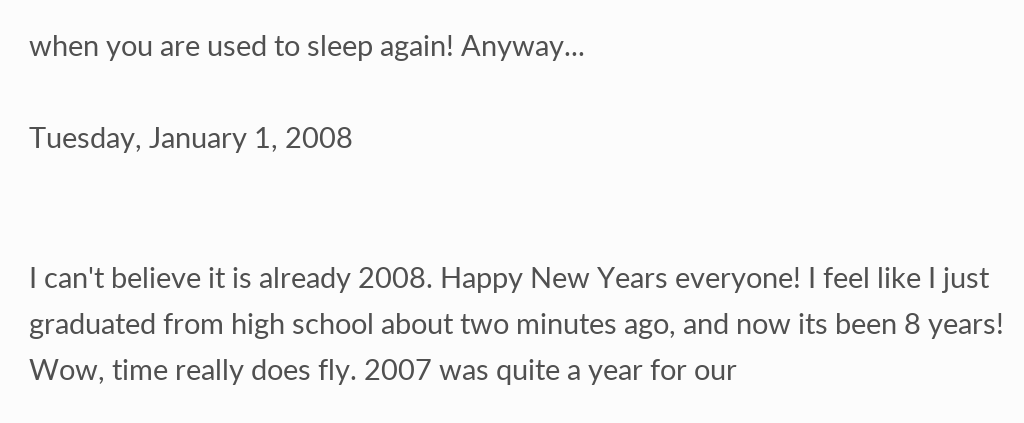when you are used to sleep again! Anyway...

Tuesday, January 1, 2008


I can't believe it is already 2008. Happy New Years everyone! I feel like I just graduated from high school about two minutes ago, and now its been 8 years! Wow, time really does fly. 2007 was quite a year for our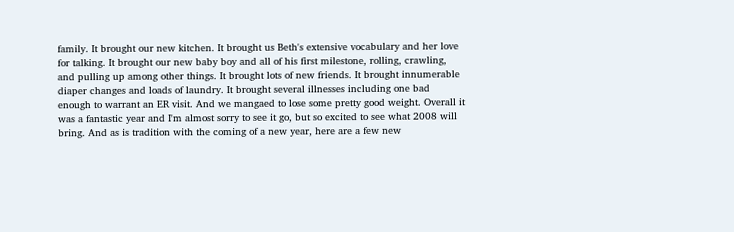family. It brought our new kitchen. It brought us Beth's extensive vocabulary and her love for talking. It brought our new baby boy and all of his first milestone, rolling, crawling, and pulling up among other things. It brought lots of new friends. It brought innumerable diaper changes and loads of laundry. It brought several illnesses including one bad enough to warrant an ER visit. And we mangaed to lose some pretty good weight. Overall it was a fantastic year and I'm almost sorry to see it go, but so excited to see what 2008 will bring. And as is tradition with the coming of a new year, here are a few new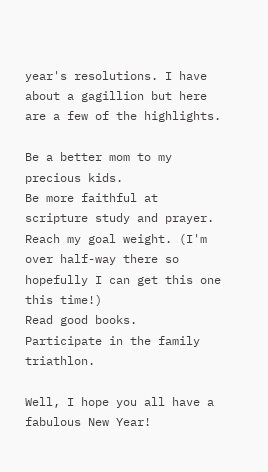year's resolutions. I have about a gagillion but here are a few of the highlights.

Be a better mom to my precious kids.
Be more faithful at scripture study and prayer.
Reach my goal weight. (I'm over half-way there so hopefully I can get this one this time!)
Read good books.
Participate in the family triathlon.

Well, I hope you all have a fabulous New Year!